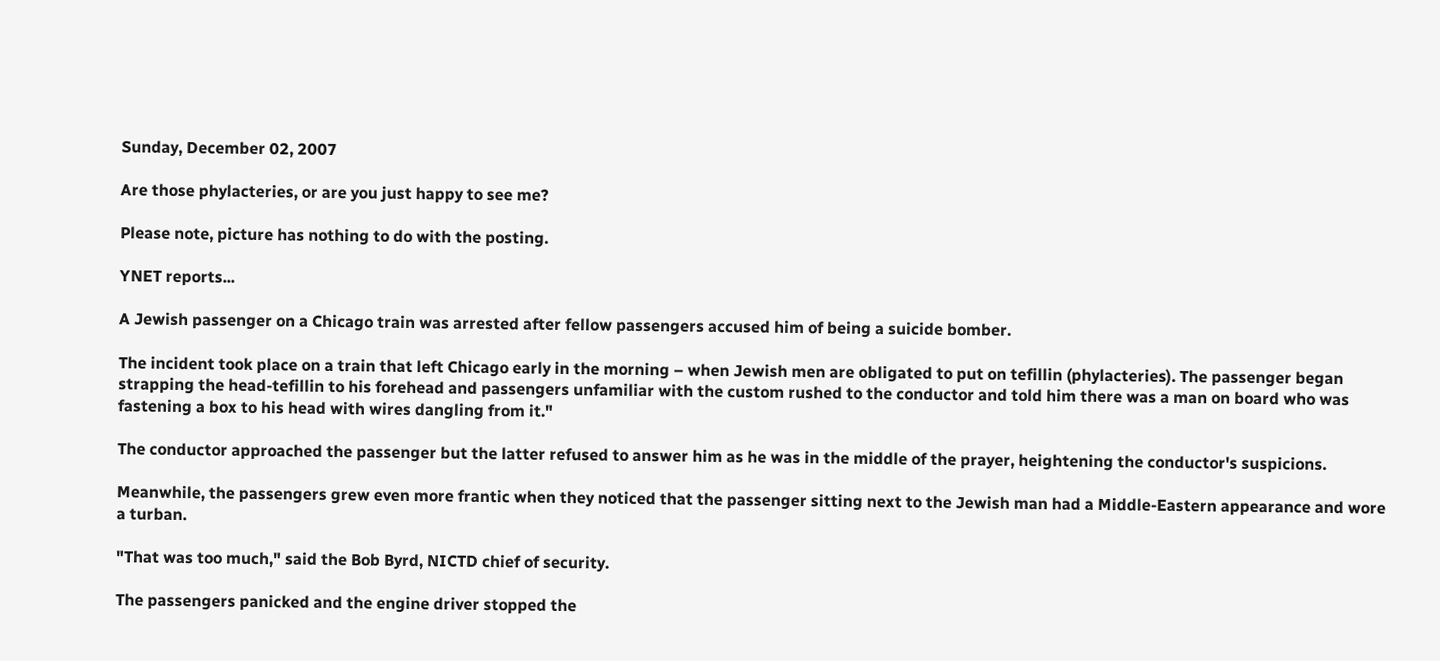Sunday, December 02, 2007

Are those phylacteries, or are you just happy to see me?

Please note, picture has nothing to do with the posting.

YNET reports...

A Jewish passenger on a Chicago train was arrested after fellow passengers accused him of being a suicide bomber.

The incident took place on a train that left Chicago early in the morning – when Jewish men are obligated to put on tefillin (phylacteries). The passenger began strapping the head-tefillin to his forehead and passengers unfamiliar with the custom rushed to the conductor and told him there was a man on board who was fastening a box to his head with wires dangling from it."

The conductor approached the passenger but the latter refused to answer him as he was in the middle of the prayer, heightening the conductor's suspicions.

Meanwhile, the passengers grew even more frantic when they noticed that the passenger sitting next to the Jewish man had a Middle-Eastern appearance and wore a turban.

"That was too much," said the Bob Byrd, NICTD chief of security.

The passengers panicked and the engine driver stopped the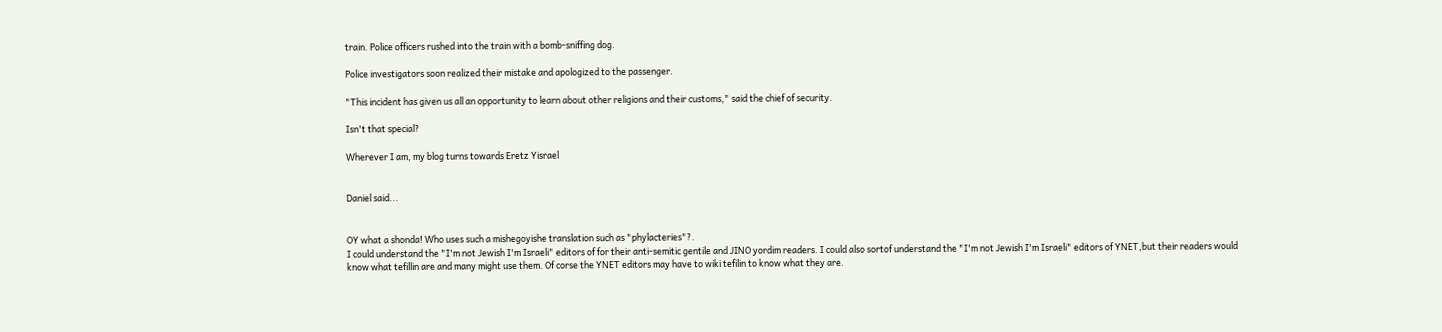train. Police officers rushed into the train with a bomb-sniffing dog.

Police investigators soon realized their mistake and apologized to the passenger.

"This incident has given us all an opportunity to learn about other religions and their customs," said the chief of security.

Isn't that special?

Wherever I am, my blog turns towards Eretz Yisrael


Daniel said...


OY what a shonda! Who uses such a mishegoyishe translation such as "phylacteries"?.
I could understand the "I'm not Jewish I'm Israeli" editors of for their anti-semitic gentile and JINO yordim readers. I could also sortof understand the "I'm not Jewish I'm Israeli" editors of YNET,but their readers would know what tefillin are and many might use them. Of corse the YNET editors may have to wiki tefilin to know what they are.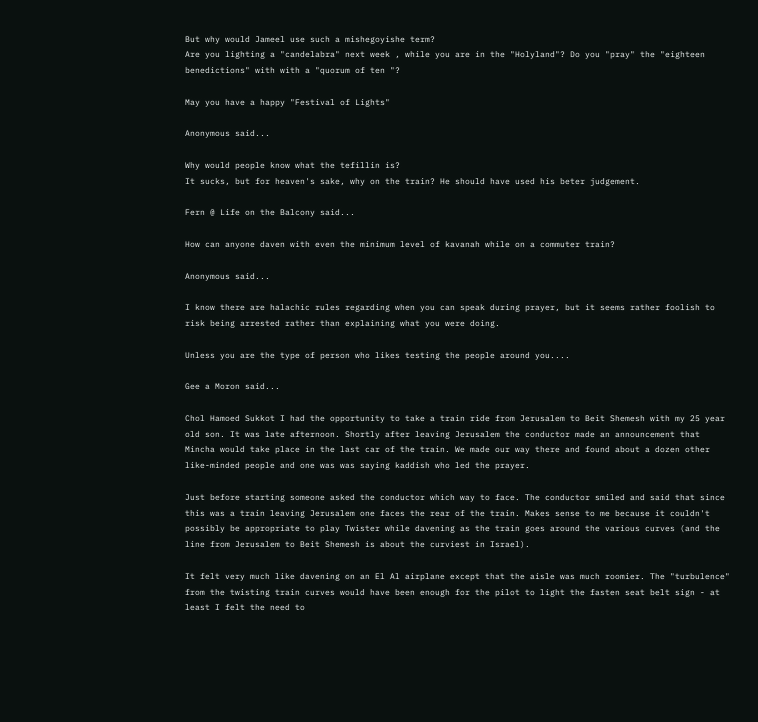But why would Jameel use such a mishegoyishe term?
Are you lighting a "candelabra" next week , while you are in the "Holyland"? Do you "pray" the "eighteen benedictions" with with a "quorum of ten "?

May you have a happy "Festival of Lights"

Anonymous said...

Why would people know what the tefillin is?
It sucks, but for heaven's sake, why on the train? He should have used his beter judgement.

Fern @ Life on the Balcony said...

How can anyone daven with even the minimum level of kavanah while on a commuter train?

Anonymous said...

I know there are halachic rules regarding when you can speak during prayer, but it seems rather foolish to risk being arrested rather than explaining what you were doing.

Unless you are the type of person who likes testing the people around you....

Gee a Moron said...

Chol Hamoed Sukkot I had the opportunity to take a train ride from Jerusalem to Beit Shemesh with my 25 year old son. It was late afternoon. Shortly after leaving Jerusalem the conductor made an announcement that Mincha would take place in the last car of the train. We made our way there and found about a dozen other like-minded people and one was was saying kaddish who led the prayer.

Just before starting someone asked the conductor which way to face. The conductor smiled and said that since this was a train leaving Jerusalem one faces the rear of the train. Makes sense to me because it couldn't possibly be appropriate to play Twister while davening as the train goes around the various curves (and the line from Jerusalem to Beit Shemesh is about the curviest in Israel).

It felt very much like davening on an El Al airplane except that the aisle was much roomier. The "turbulence" from the twisting train curves would have been enough for the pilot to light the fasten seat belt sign - at least I felt the need to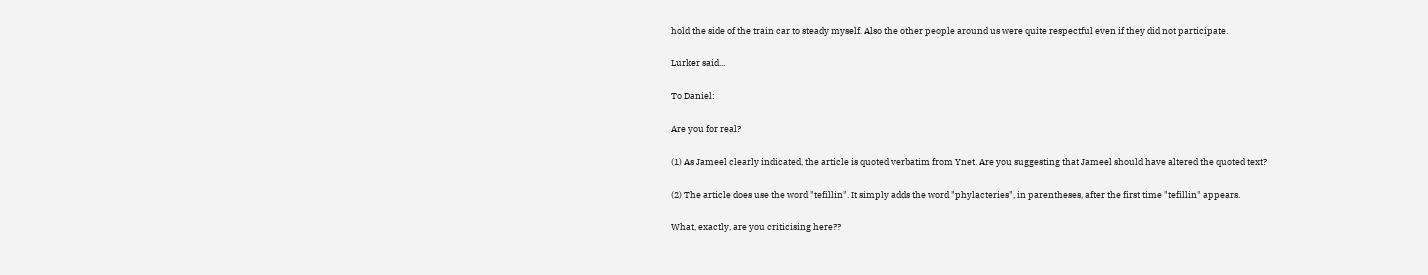hold the side of the train car to steady myself. Also the other people around us were quite respectful even if they did not participate.

Lurker said...

To Daniel:

Are you for real?

(1) As Jameel clearly indicated, the article is quoted verbatim from Ynet. Are you suggesting that Jameel should have altered the quoted text?

(2) The article does use the word "tefillin". It simply adds the word "phylacteries", in parentheses, after the first time "tefillin" appears.

What, exactly, are you criticising here??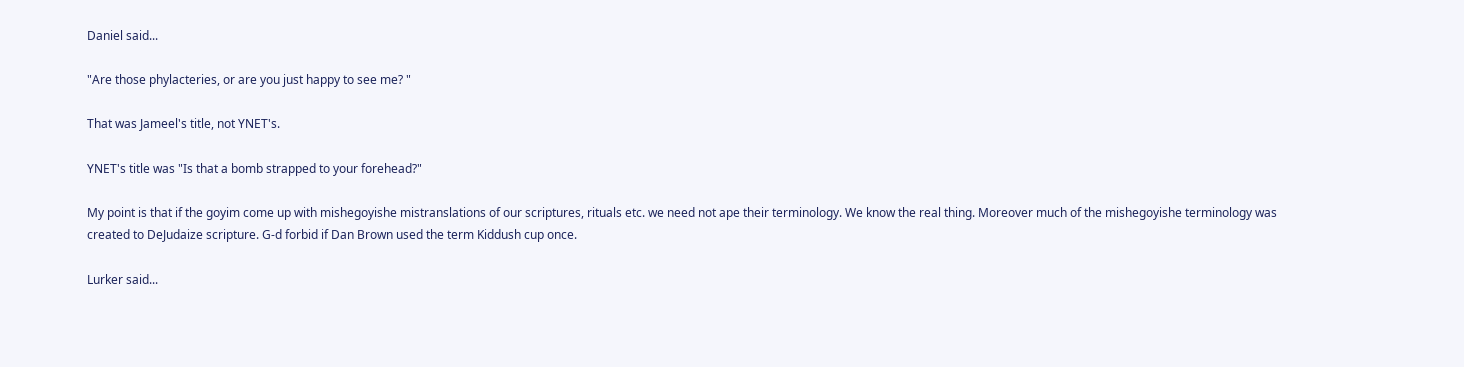Daniel said...

"Are those phylacteries, or are you just happy to see me? "

That was Jameel's title, not YNET's.

YNET's title was "Is that a bomb strapped to your forehead?"

My point is that if the goyim come up with mishegoyishe mistranslations of our scriptures, rituals etc. we need not ape their terminology. We know the real thing. Moreover much of the mishegoyishe terminology was created to DeJudaize scripture. G-d forbid if Dan Brown used the term Kiddush cup once.

Lurker said...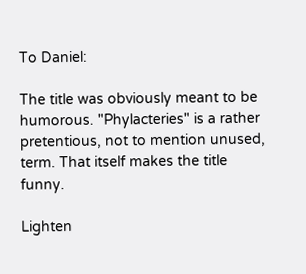To Daniel:

The title was obviously meant to be humorous. "Phylacteries" is a rather pretentious, not to mention unused, term. That itself makes the title funny.

Lighten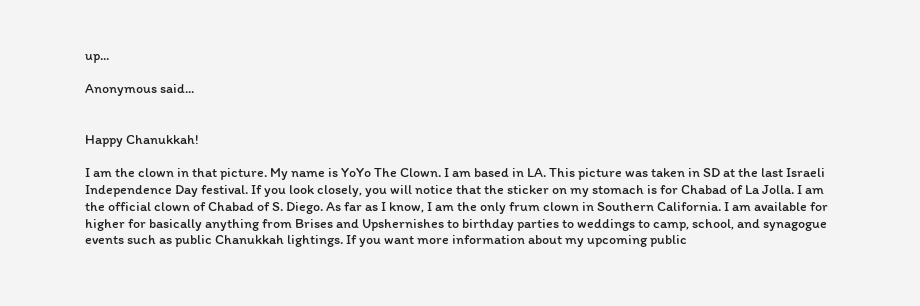up...

Anonymous said...


Happy Chanukkah!

I am the clown in that picture. My name is YoYo The Clown. I am based in LA. This picture was taken in SD at the last Israeli Independence Day festival. If you look closely, you will notice that the sticker on my stomach is for Chabad of La Jolla. I am the official clown of Chabad of S. Diego. As far as I know, I am the only frum clown in Southern California. I am available for higher for basically anything from Brises and Upshernishes to birthday parties to weddings to camp, school, and synagogue events such as public Chanukkah lightings. If you want more information about my upcoming public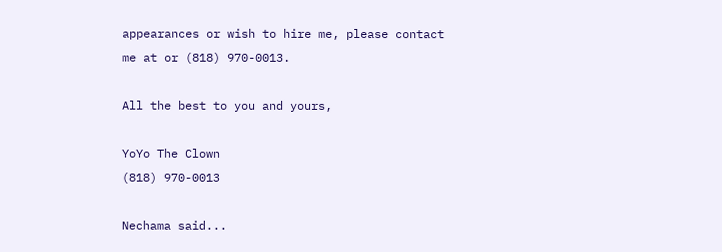appearances or wish to hire me, please contact me at or (818) 970-0013.

All the best to you and yours,

YoYo The Clown
(818) 970-0013

Nechama said...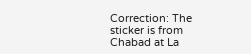Correction: The sticker is from Chabad at La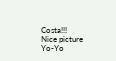Costa!!!
Nice picture Yo-Yo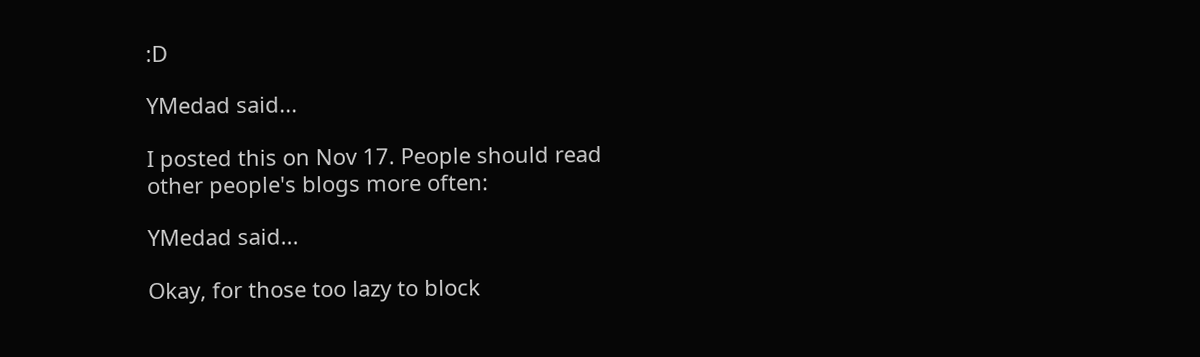:D

YMedad said...

I posted this on Nov 17. People should read other people's blogs more often:

YMedad said...

Okay, for those too lazy to block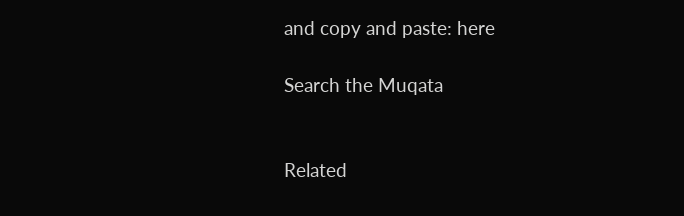and copy and paste: here

Search the Muqata


Related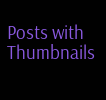Posts with Thumbnails